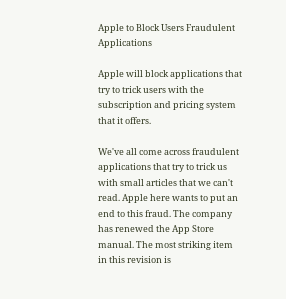Apple to Block Users Fraudulent Applications

Apple will block applications that try to trick users with the subscription and pricing system that it offers.

We've all come across fraudulent applications that try to trick us with small articles that we can't read. Apple here wants to put an end to this fraud. The company has renewed the App Store manual. The most striking item in this revision is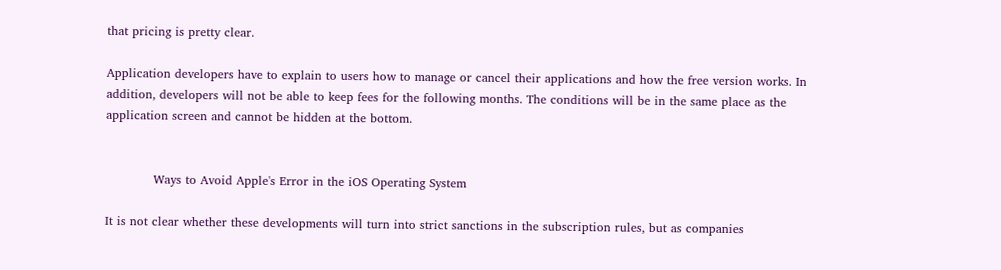that pricing is pretty clear.

Application developers have to explain to users how to manage or cancel their applications and how the free version works. In addition, developers will not be able to keep fees for the following months. The conditions will be in the same place as the application screen and cannot be hidden at the bottom.


            Ways to Avoid Apple's Error in the iOS Operating System

It is not clear whether these developments will turn into strict sanctions in the subscription rules, but as companies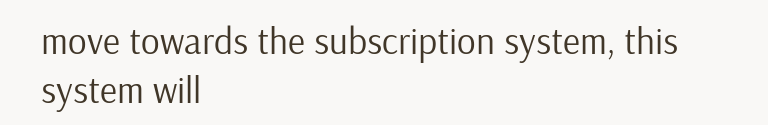move towards the subscription system, this system will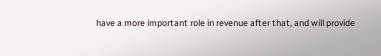have a more important role in revenue after that, and will provide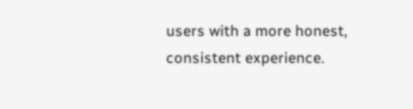users with a more honest, consistent experience.